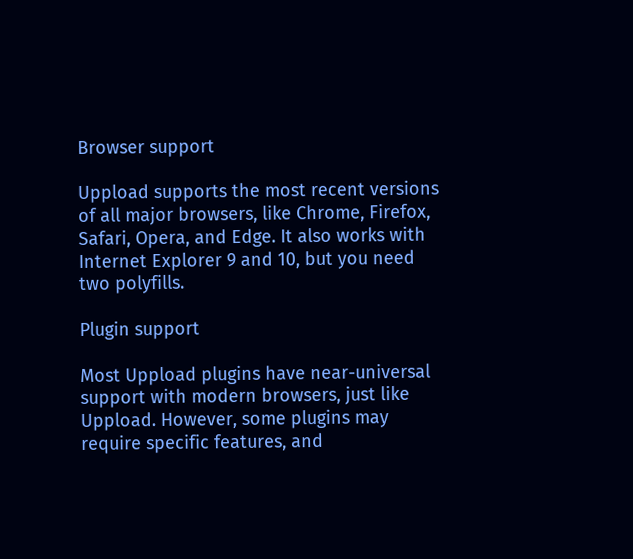Browser support

Uppload supports the most recent versions of all major browsers, like Chrome, Firefox, Safari, Opera, and Edge. It also works with Internet Explorer 9 and 10, but you need two polyfills.

Plugin support

Most Uppload plugins have near-universal support with modern browsers, just like Uppload. However, some plugins may require specific features, and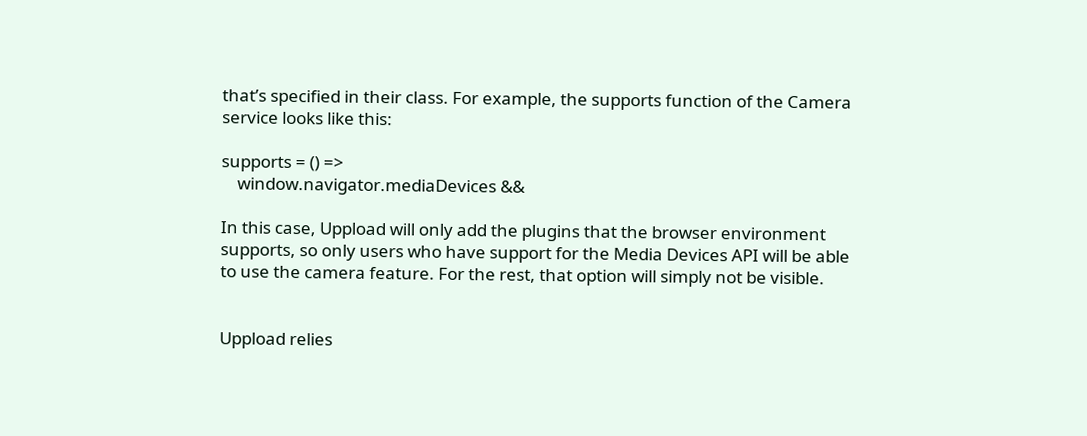that’s specified in their class. For example, the supports function of the Camera service looks like this:

supports = () =>
    window.navigator.mediaDevices &&

In this case, Uppload will only add the plugins that the browser environment supports, so only users who have support for the Media Devices API will be able to use the camera feature. For the rest, that option will simply not be visible.


Uppload relies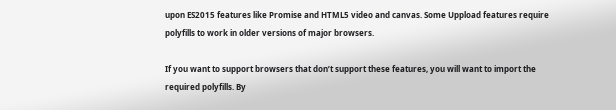upon ES2015 features like Promise and HTML5 video and canvas. Some Uppload features require polyfills to work in older versions of major browsers.

If you want to support browsers that don’t support these features, you will want to import the required polyfills. By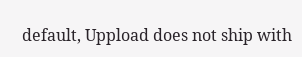default, Uppload does not ship with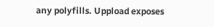any polyfills. Uppload exposes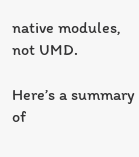native modules, not UMD.

Here’s a summary of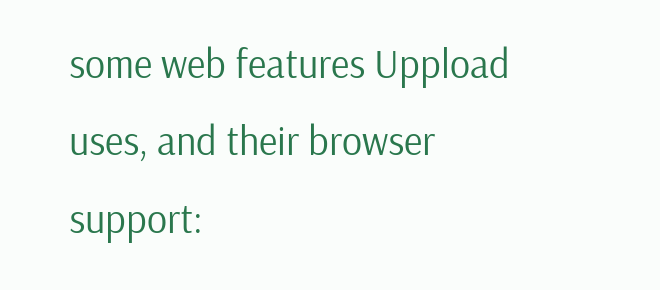some web features Uppload uses, and their browser support: